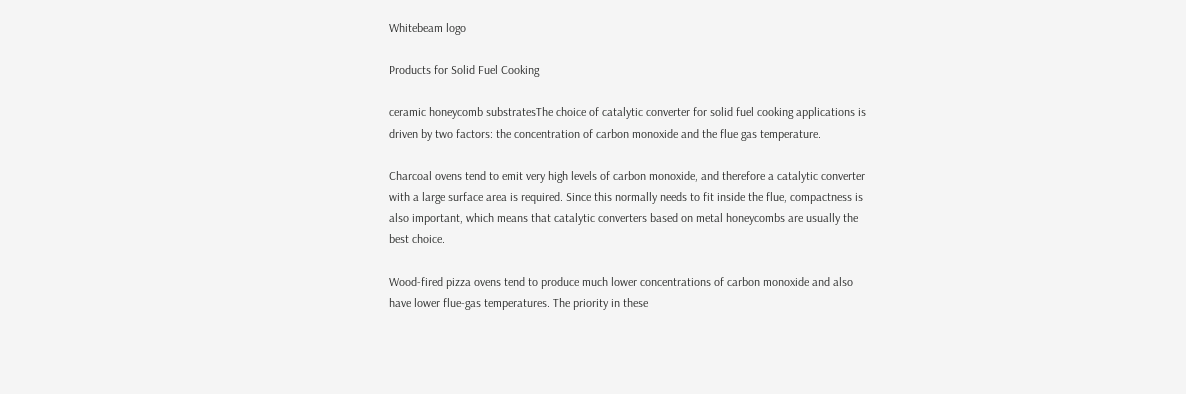Whitebeam logo

Products for Solid Fuel Cooking

ceramic honeycomb substratesThe choice of catalytic converter for solid fuel cooking applications is driven by two factors: the concentration of carbon monoxide and the flue gas temperature.

Charcoal ovens tend to emit very high levels of carbon monoxide, and therefore a catalytic converter with a large surface area is required. Since this normally needs to fit inside the flue, compactness is also important, which means that catalytic converters based on metal honeycombs are usually the best choice.

Wood-fired pizza ovens tend to produce much lower concentrations of carbon monoxide and also have lower flue-gas temperatures. The priority in these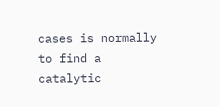cases is normally to find a catalytic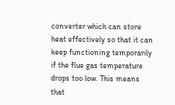converter which can store heat effectively so that it can keep functioning temporarily if the flue gas temperature drops too low. This means that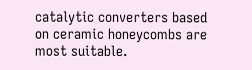catalytic converters based on ceramic honeycombs are most suitable.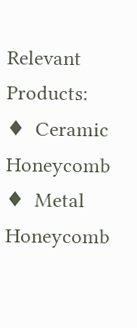Relevant Products:
♦  Ceramic Honeycomb
♦  Metal Honeycomb